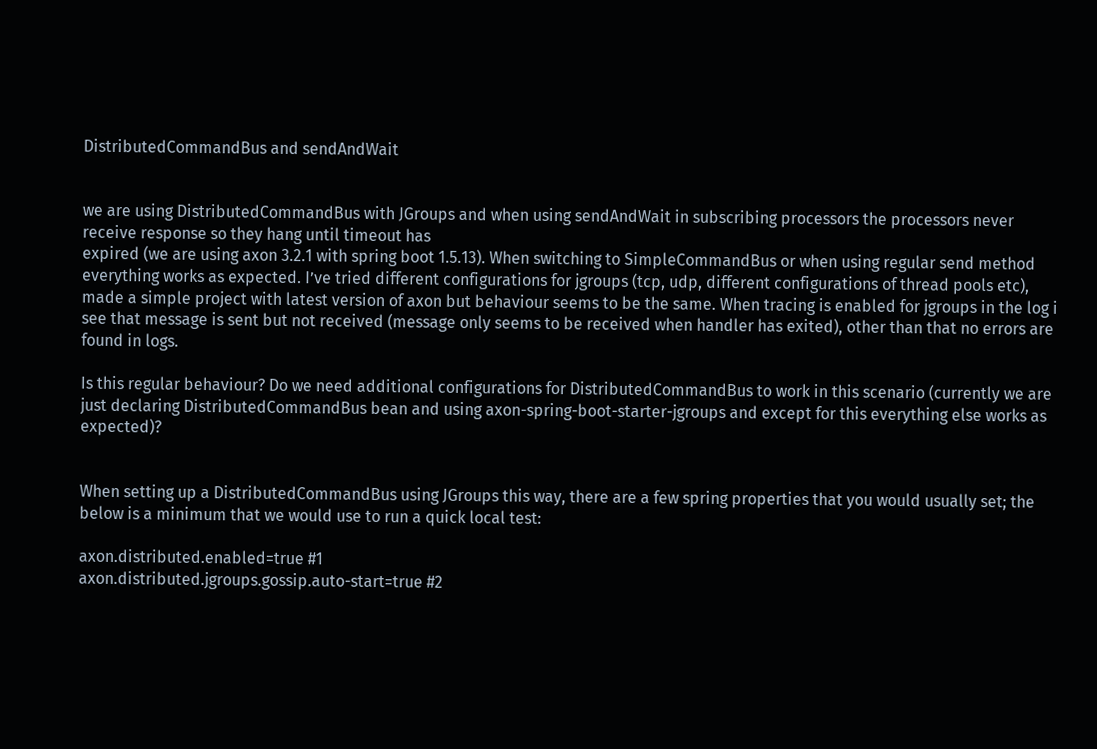DistributedCommandBus and sendAndWait


we are using DistributedCommandBus with JGroups and when using sendAndWait in subscribing processors the processors never receive response so they hang until timeout has
expired (we are using axon 3.2.1 with spring boot 1.5.13). When switching to SimpleCommandBus or when using regular send method everything works as expected. I’ve tried different configurations for jgroups (tcp, udp, different configurations of thread pools etc), made a simple project with latest version of axon but behaviour seems to be the same. When tracing is enabled for jgroups in the log i see that message is sent but not received (message only seems to be received when handler has exited), other than that no errors are found in logs.

Is this regular behaviour? Do we need additional configurations for DistributedCommandBus to work in this scenario (currently we are just declaring DistributedCommandBus bean and using axon-spring-boot-starter-jgroups and except for this everything else works as expected)?


When setting up a DistributedCommandBus using JGroups this way, there are a few spring properties that you would usually set; the below is a minimum that we would use to run a quick local test:

axon.distributed.enabled=true #1
axon.distributed.jgroups.gossip.auto-start=true #2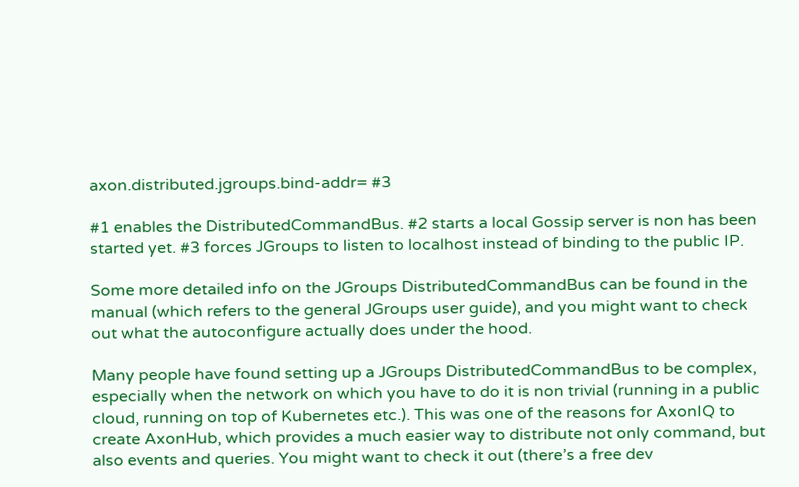axon.distributed.jgroups.bind-addr= #3

#1 enables the DistributedCommandBus. #2 starts a local Gossip server is non has been started yet. #3 forces JGroups to listen to localhost instead of binding to the public IP.

Some more detailed info on the JGroups DistributedCommandBus can be found in the manual (which refers to the general JGroups user guide), and you might want to check out what the autoconfigure actually does under the hood.

Many people have found setting up a JGroups DistributedCommandBus to be complex, especially when the network on which you have to do it is non trivial (running in a public cloud, running on top of Kubernetes etc.). This was one of the reasons for AxonIQ to create AxonHub, which provides a much easier way to distribute not only command, but also events and queries. You might want to check it out (there’s a free dev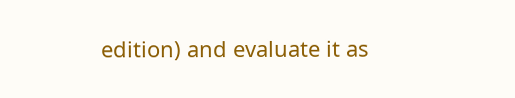edition) and evaluate it as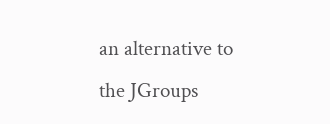an alternative to the JGroups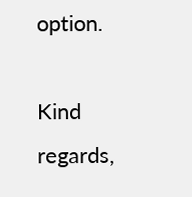option.

Kind regards,